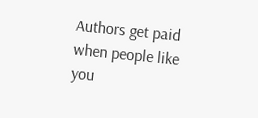Authors get paid when people like you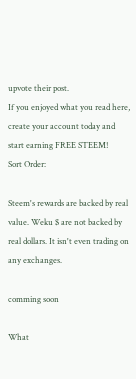upvote their post.
If you enjoyed what you read here, create your account today and start earning FREE STEEM!
Sort Order:

Steem's rewards are backed by real value. Weku $ are not backed by real dollars. It isn't even trading on any exchanges.

comming soon

What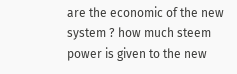are the economic of the new system ? how much steem power is given to the new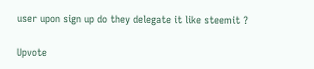user upon sign up do they delegate it like steemit ?

Upvote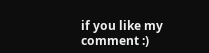if you like my comment :)